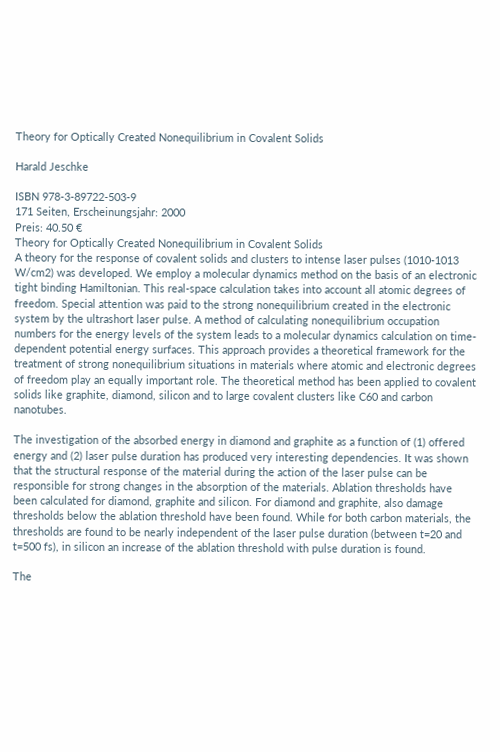Theory for Optically Created Nonequilibrium in Covalent Solids

Harald Jeschke

ISBN 978-3-89722-503-9
171 Seiten, Erscheinungsjahr: 2000
Preis: 40.50 €
Theory for Optically Created Nonequilibrium in Covalent Solids
A theory for the response of covalent solids and clusters to intense laser pulses (1010-1013 W/cm2) was developed. We employ a molecular dynamics method on the basis of an electronic tight binding Hamiltonian. This real-space calculation takes into account all atomic degrees of freedom. Special attention was paid to the strong nonequilibrium created in the electronic system by the ultrashort laser pulse. A method of calculating nonequilibrium occupation numbers for the energy levels of the system leads to a molecular dynamics calculation on time-dependent potential energy surfaces. This approach provides a theoretical framework for the treatment of strong nonequilibrium situations in materials where atomic and electronic degrees of freedom play an equally important role. The theoretical method has been applied to covalent solids like graphite, diamond, silicon and to large covalent clusters like C60 and carbon nanotubes.

The investigation of the absorbed energy in diamond and graphite as a function of (1) offered energy and (2) laser pulse duration has produced very interesting dependencies. It was shown that the structural response of the material during the action of the laser pulse can be responsible for strong changes in the absorption of the materials. Ablation thresholds have been calculated for diamond, graphite and silicon. For diamond and graphite, also damage thresholds below the ablation threshold have been found. While for both carbon materials, the thresholds are found to be nearly independent of the laser pulse duration (between t=20 and t=500 fs), in silicon an increase of the ablation threshold with pulse duration is found.

The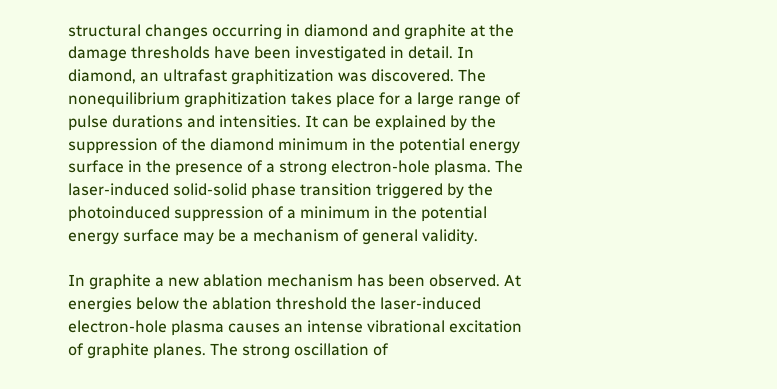structural changes occurring in diamond and graphite at the damage thresholds have been investigated in detail. In diamond, an ultrafast graphitization was discovered. The nonequilibrium graphitization takes place for a large range of pulse durations and intensities. It can be explained by the suppression of the diamond minimum in the potential energy surface in the presence of a strong electron-hole plasma. The laser-induced solid-solid phase transition triggered by the photoinduced suppression of a minimum in the potential energy surface may be a mechanism of general validity.

In graphite a new ablation mechanism has been observed. At energies below the ablation threshold the laser-induced electron-hole plasma causes an intense vibrational excitation of graphite planes. The strong oscillation of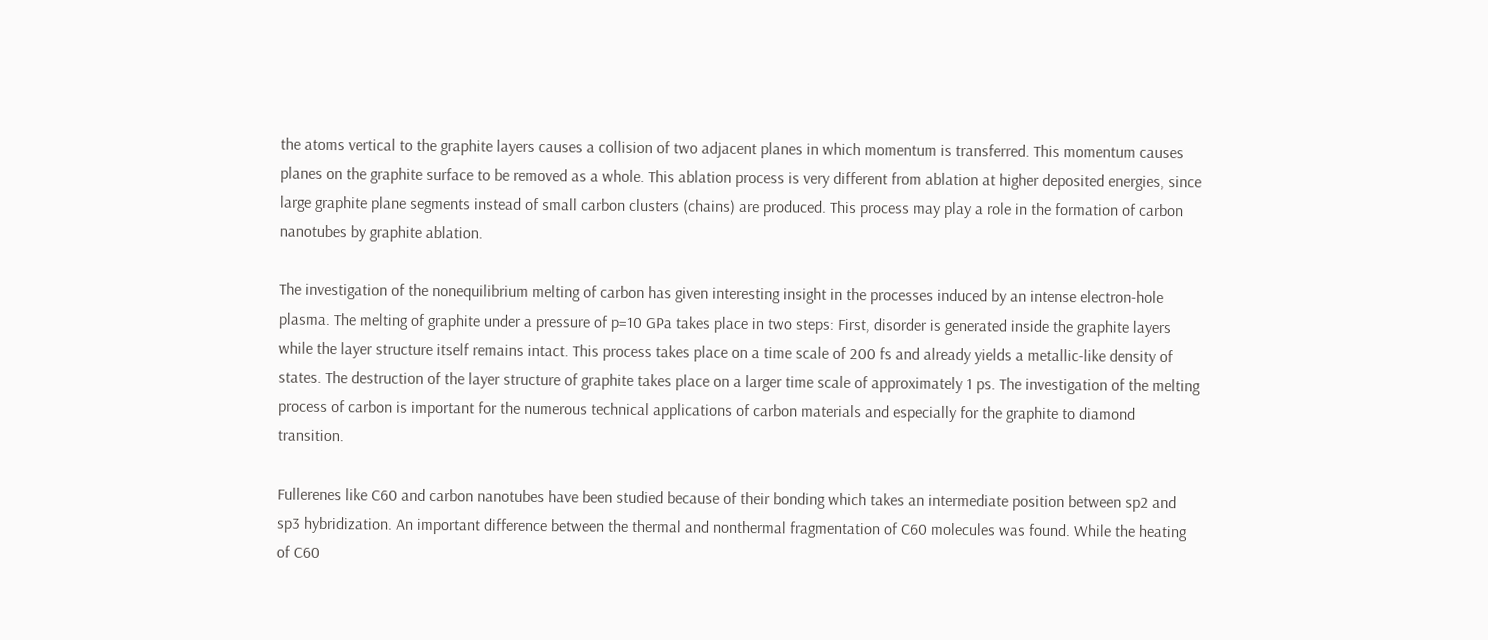the atoms vertical to the graphite layers causes a collision of two adjacent planes in which momentum is transferred. This momentum causes planes on the graphite surface to be removed as a whole. This ablation process is very different from ablation at higher deposited energies, since large graphite plane segments instead of small carbon clusters (chains) are produced. This process may play a role in the formation of carbon nanotubes by graphite ablation.

The investigation of the nonequilibrium melting of carbon has given interesting insight in the processes induced by an intense electron-hole plasma. The melting of graphite under a pressure of p=10 GPa takes place in two steps: First, disorder is generated inside the graphite layers while the layer structure itself remains intact. This process takes place on a time scale of 200 fs and already yields a metallic-like density of states. The destruction of the layer structure of graphite takes place on a larger time scale of approximately 1 ps. The investigation of the melting process of carbon is important for the numerous technical applications of carbon materials and especially for the graphite to diamond transition.

Fullerenes like C60 and carbon nanotubes have been studied because of their bonding which takes an intermediate position between sp2 and sp3 hybridization. An important difference between the thermal and nonthermal fragmentation of C60 molecules was found. While the heating of C60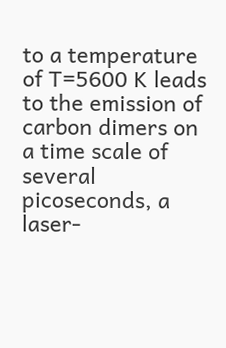to a temperature of T=5600 K leads to the emission of carbon dimers on a time scale of several picoseconds, a laser-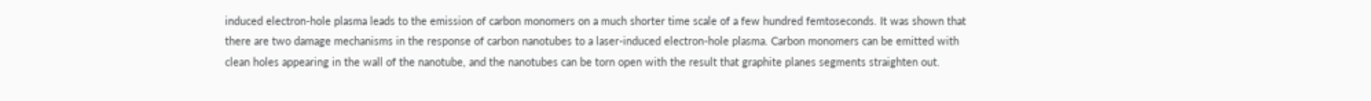induced electron-hole plasma leads to the emission of carbon monomers on a much shorter time scale of a few hundred femtoseconds. It was shown that there are two damage mechanisms in the response of carbon nanotubes to a laser-induced electron-hole plasma. Carbon monomers can be emitted with clean holes appearing in the wall of the nanotube, and the nanotubes can be torn open with the result that graphite planes segments straighten out.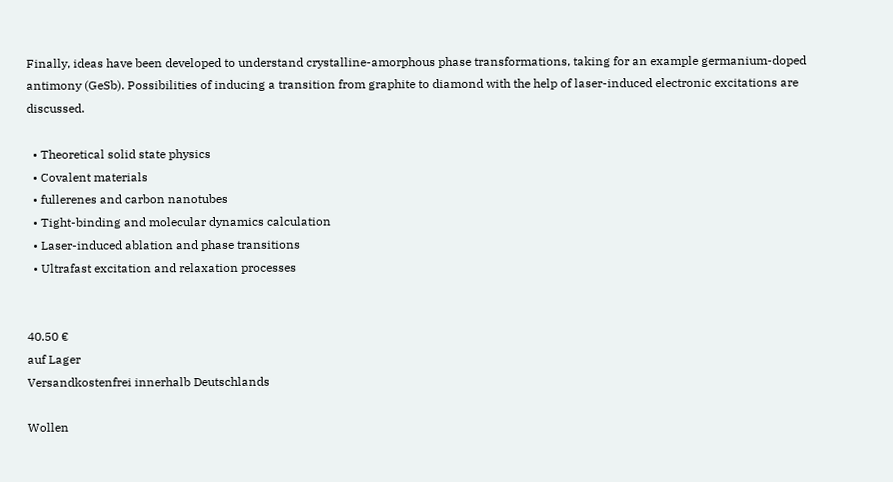Finally, ideas have been developed to understand crystalline-amorphous phase transformations, taking for an example germanium-doped antimony (GeSb). Possibilities of inducing a transition from graphite to diamond with the help of laser-induced electronic excitations are discussed.

  • Theoretical solid state physics
  • Covalent materials
  • fullerenes and carbon nanotubes
  • Tight-binding and molecular dynamics calculation
  • Laser-induced ablation and phase transitions
  • Ultrafast excitation and relaxation processes


40.50 €
auf Lager
Versandkostenfrei innerhalb Deutschlands

Wollen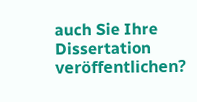auch Sie Ihre Dissertation veröffentlichen?